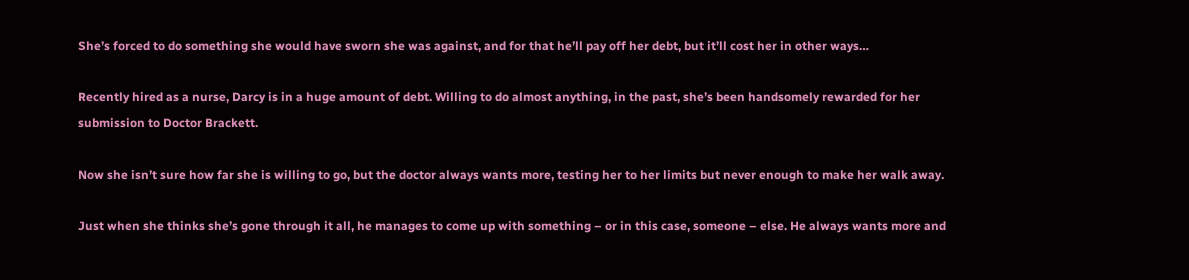She’s forced to do something she would have sworn she was against, and for that he’ll pay off her debt, but it’ll cost her in other ways…

Recently hired as a nurse, Darcy is in a huge amount of debt. Willing to do almost anything, in the past, she’s been handsomely rewarded for her submission to Doctor Brackett.

Now she isn’t sure how far she is willing to go, but the doctor always wants more, testing her to her limits but never enough to make her walk away.

Just when she thinks she’s gone through it all, he manages to come up with something – or in this case, someone – else. He always wants more and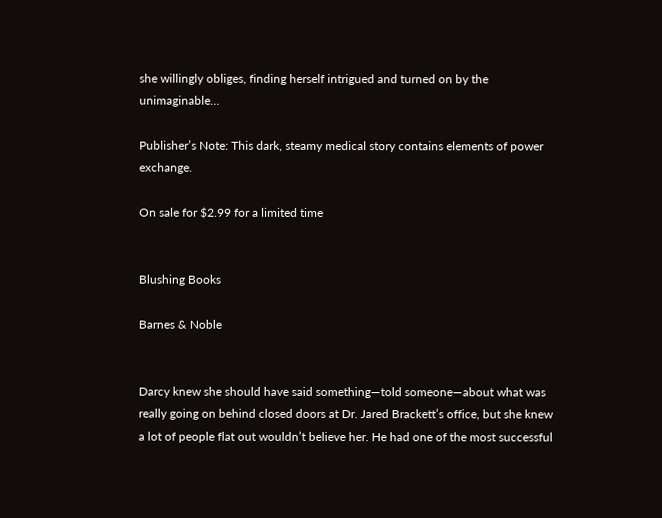she willingly obliges, finding herself intrigued and turned on by the unimaginable…

Publisher’s Note: This dark, steamy medical story contains elements of power exchange.

On sale for $2.99 for a limited time


Blushing Books

Barnes & Noble


Darcy knew she should have said something—told someone—about what was really going on behind closed doors at Dr. Jared Brackett’s office, but she knew a lot of people flat out wouldn’t believe her. He had one of the most successful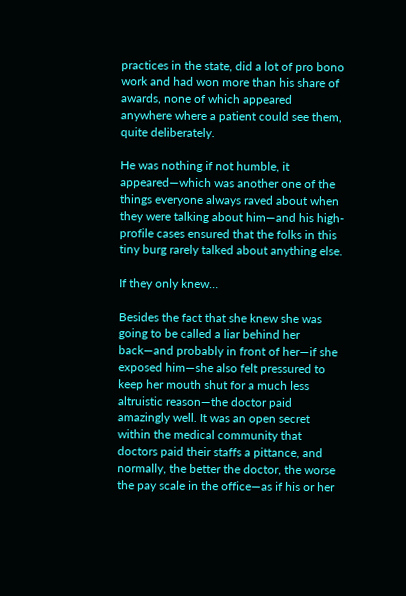practices in the state, did a lot of pro bono work and had won more than his share of awards, none of which appeared anywhere where a patient could see them, quite deliberately.

He was nothing if not humble, it appeared—which was another one of the things everyone always raved about when they were talking about him—and his high-profile cases ensured that the folks in this tiny burg rarely talked about anything else.

If they only knew…

Besides the fact that she knew she was going to be called a liar behind her back—and probably in front of her—if she exposed him—she also felt pressured to keep her mouth shut for a much less altruistic reason—the doctor paid amazingly well. It was an open secret within the medical community that doctors paid their staffs a pittance, and normally, the better the doctor, the worse the pay scale in the office—as if his or her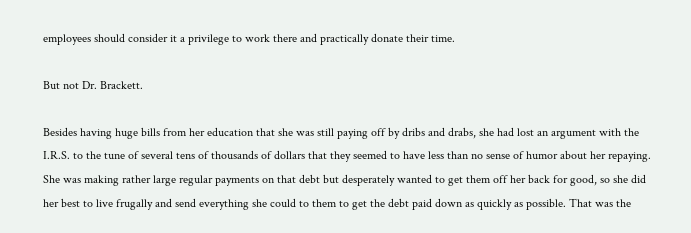employees should consider it a privilege to work there and practically donate their time.

But not Dr. Brackett.

Besides having huge bills from her education that she was still paying off by dribs and drabs, she had lost an argument with the I.R.S. to the tune of several tens of thousands of dollars that they seemed to have less than no sense of humor about her repaying. She was making rather large regular payments on that debt but desperately wanted to get them off her back for good, so she did her best to live frugally and send everything she could to them to get the debt paid down as quickly as possible. That was the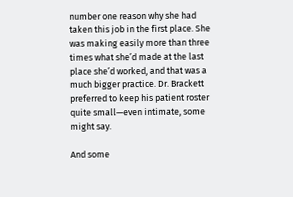number one reason why she had taken this job in the first place. She was making easily more than three times what she’d made at the last place she’d worked, and that was a much bigger practice. Dr. Brackett preferred to keep his patient roster quite small—even intimate, some might say.

And some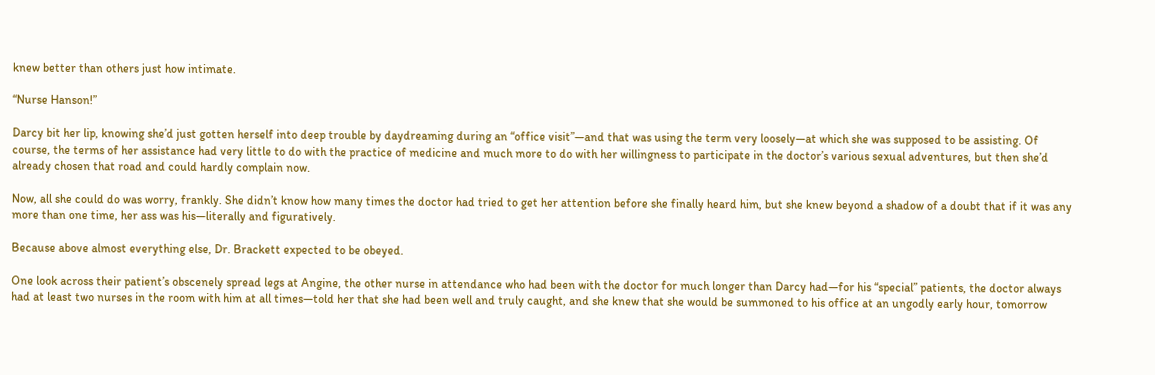knew better than others just how intimate.

“Nurse Hanson!”

Darcy bit her lip, knowing she’d just gotten herself into deep trouble by daydreaming during an “office visit”—and that was using the term very loosely—at which she was supposed to be assisting. Of course, the terms of her assistance had very little to do with the practice of medicine and much more to do with her willingness to participate in the doctor’s various sexual adventures, but then she’d already chosen that road and could hardly complain now.

Now, all she could do was worry, frankly. She didn’t know how many times the doctor had tried to get her attention before she finally heard him, but she knew beyond a shadow of a doubt that if it was any more than one time, her ass was his—literally and figuratively.

Because above almost everything else, Dr. Brackett expected to be obeyed.

One look across their patient’s obscenely spread legs at Angine, the other nurse in attendance who had been with the doctor for much longer than Darcy had—for his “special” patients, the doctor always had at least two nurses in the room with him at all times—told her that she had been well and truly caught, and she knew that she would be summoned to his office at an ungodly early hour, tomorrow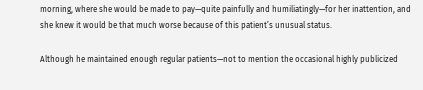morning, where she would be made to pay—quite painfully and humiliatingly—for her inattention, and she knew it would be that much worse because of this patient’s unusual status.

Although he maintained enough regular patients—not to mention the occasional highly publicized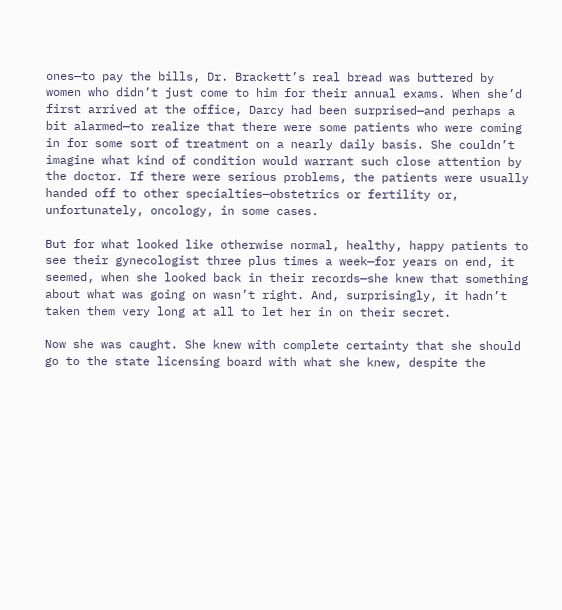ones—to pay the bills, Dr. Brackett’s real bread was buttered by women who didn’t just come to him for their annual exams. When she’d first arrived at the office, Darcy had been surprised—and perhaps a bit alarmed—to realize that there were some patients who were coming in for some sort of treatment on a nearly daily basis. She couldn’t imagine what kind of condition would warrant such close attention by the doctor. If there were serious problems, the patients were usually handed off to other specialties—obstetrics or fertility or, unfortunately, oncology, in some cases.

But for what looked like otherwise normal, healthy, happy patients to see their gynecologist three plus times a week—for years on end, it seemed, when she looked back in their records—she knew that something about what was going on wasn’t right. And, surprisingly, it hadn’t taken them very long at all to let her in on their secret.

Now she was caught. She knew with complete certainty that she should go to the state licensing board with what she knew, despite the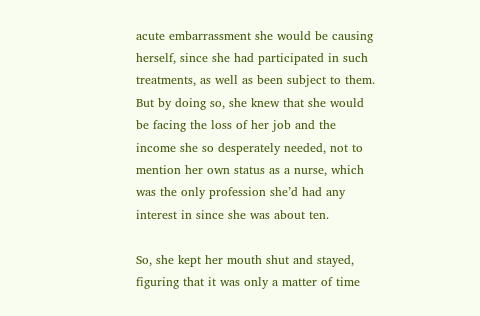acute embarrassment she would be causing herself, since she had participated in such treatments, as well as been subject to them. But by doing so, she knew that she would be facing the loss of her job and the income she so desperately needed, not to mention her own status as a nurse, which was the only profession she’d had any interest in since she was about ten.

So, she kept her mouth shut and stayed, figuring that it was only a matter of time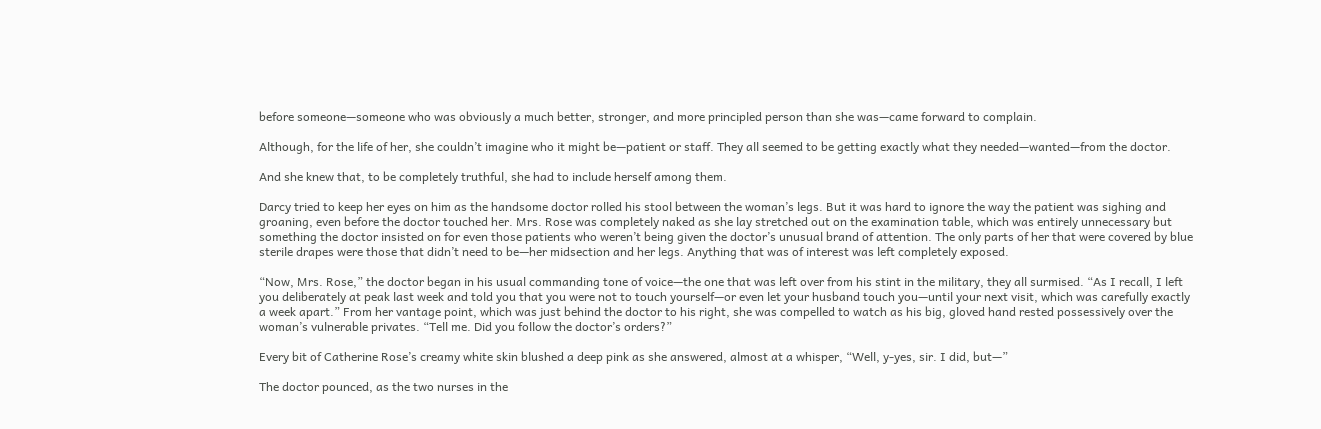before someone—someone who was obviously a much better, stronger, and more principled person than she was—came forward to complain.

Although, for the life of her, she couldn’t imagine who it might be—patient or staff. They all seemed to be getting exactly what they needed—wanted—from the doctor.

And she knew that, to be completely truthful, she had to include herself among them.

Darcy tried to keep her eyes on him as the handsome doctor rolled his stool between the woman’s legs. But it was hard to ignore the way the patient was sighing and groaning, even before the doctor touched her. Mrs. Rose was completely naked as she lay stretched out on the examination table, which was entirely unnecessary but something the doctor insisted on for even those patients who weren’t being given the doctor’s unusual brand of attention. The only parts of her that were covered by blue sterile drapes were those that didn’t need to be—her midsection and her legs. Anything that was of interest was left completely exposed.

“Now, Mrs. Rose,” the doctor began in his usual commanding tone of voice—the one that was left over from his stint in the military, they all surmised. “As I recall, I left you deliberately at peak last week and told you that you were not to touch yourself—or even let your husband touch you—until your next visit, which was carefully exactly a week apart.” From her vantage point, which was just behind the doctor to his right, she was compelled to watch as his big, gloved hand rested possessively over the woman’s vulnerable privates. “Tell me. Did you follow the doctor’s orders?”

Every bit of Catherine Rose’s creamy white skin blushed a deep pink as she answered, almost at a whisper, “Well, y-yes, sir. I did, but—”

The doctor pounced, as the two nurses in the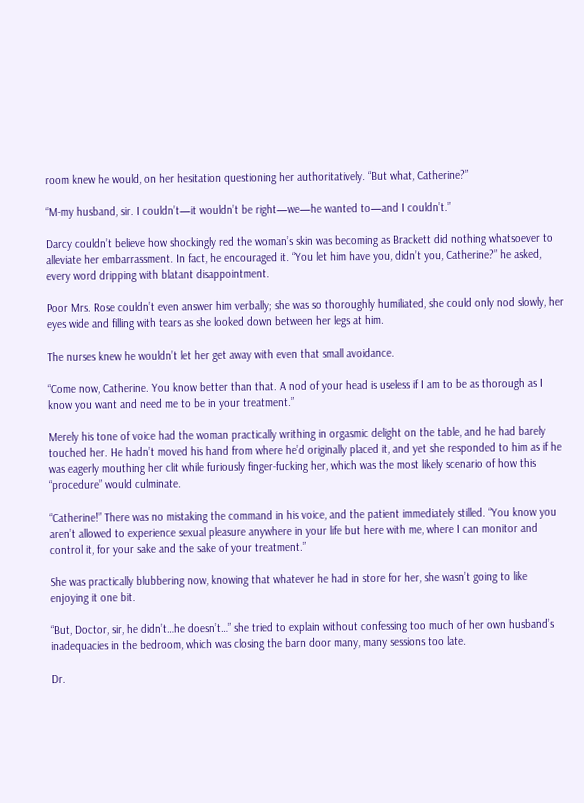room knew he would, on her hesitation questioning her authoritatively. “But what, Catherine?”

“M-my husband, sir. I couldn’t—it wouldn’t be right—we—he wanted to—and I couldn’t.”

Darcy couldn’t believe how shockingly red the woman’s skin was becoming as Brackett did nothing whatsoever to alleviate her embarrassment. In fact, he encouraged it. “You let him have you, didn’t you, Catherine?” he asked, every word dripping with blatant disappointment.

Poor Mrs. Rose couldn’t even answer him verbally; she was so thoroughly humiliated, she could only nod slowly, her eyes wide and filling with tears as she looked down between her legs at him.

The nurses knew he wouldn’t let her get away with even that small avoidance.

“Come now, Catherine. You know better than that. A nod of your head is useless if I am to be as thorough as I know you want and need me to be in your treatment.”

Merely his tone of voice had the woman practically writhing in orgasmic delight on the table, and he had barely touched her. He hadn’t moved his hand from where he’d originally placed it, and yet she responded to him as if he was eagerly mouthing her clit while furiously finger-fucking her, which was the most likely scenario of how this “procedure” would culminate.

“Catherine!” There was no mistaking the command in his voice, and the patient immediately stilled. “You know you aren’t allowed to experience sexual pleasure anywhere in your life but here with me, where I can monitor and control it, for your sake and the sake of your treatment.”

She was practically blubbering now, knowing that whatever he had in store for her, she wasn’t going to like enjoying it one bit.

“But, Doctor, sir, he didn’t…he doesn’t…” she tried to explain without confessing too much of her own husband’s inadequacies in the bedroom, which was closing the barn door many, many sessions too late.

Dr.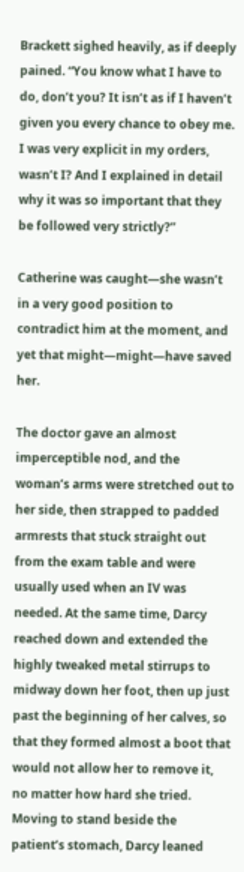Brackett sighed heavily, as if deeply pained. “You know what I have to do, don’t you? It isn’t as if I haven’t given you every chance to obey me. I was very explicit in my orders, wasn’t I? And I explained in detail why it was so important that they be followed very strictly?”

Catherine was caught—she wasn’t in a very good position to contradict him at the moment, and yet that might—might—have saved her.

The doctor gave an almost imperceptible nod, and the woman’s arms were stretched out to her side, then strapped to padded armrests that stuck straight out from the exam table and were usually used when an IV was needed. At the same time, Darcy reached down and extended the highly tweaked metal stirrups to midway down her foot, then up just past the beginning of her calves, so that they formed almost a boot that would not allow her to remove it, no matter how hard she tried. Moving to stand beside the patient’s stomach, Darcy leaned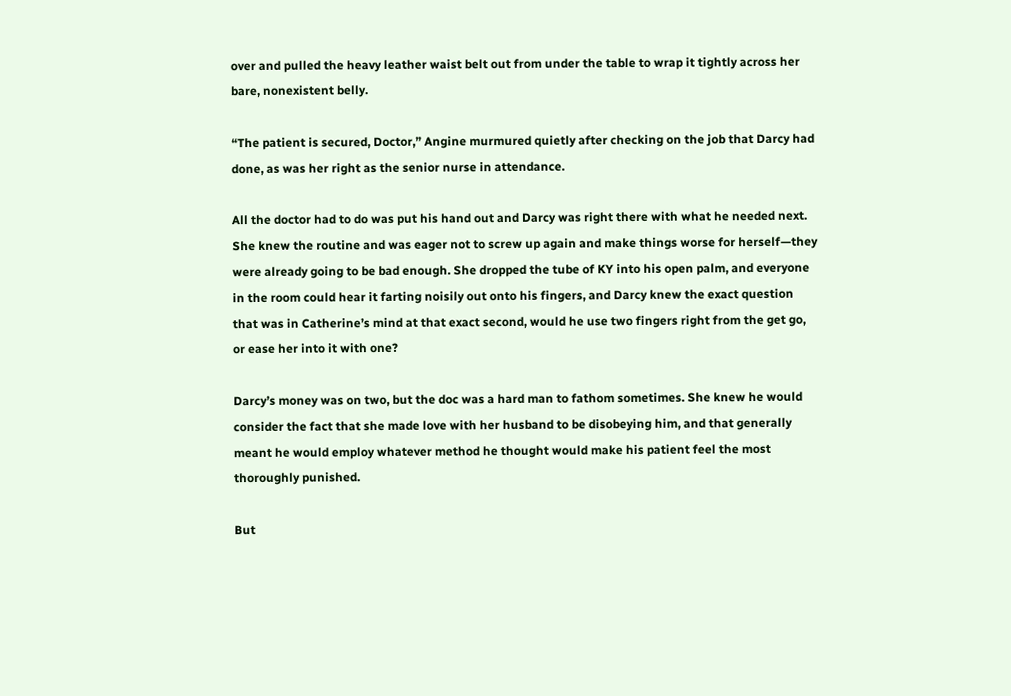over and pulled the heavy leather waist belt out from under the table to wrap it tightly across her bare, nonexistent belly.

“The patient is secured, Doctor,” Angine murmured quietly after checking on the job that Darcy had done, as was her right as the senior nurse in attendance.

All the doctor had to do was put his hand out and Darcy was right there with what he needed next. She knew the routine and was eager not to screw up again and make things worse for herself—they were already going to be bad enough. She dropped the tube of KY into his open palm, and everyone in the room could hear it farting noisily out onto his fingers, and Darcy knew the exact question that was in Catherine’s mind at that exact second, would he use two fingers right from the get go, or ease her into it with one?

Darcy’s money was on two, but the doc was a hard man to fathom sometimes. She knew he would consider the fact that she made love with her husband to be disobeying him, and that generally meant he would employ whatever method he thought would make his patient feel the most thoroughly punished.

But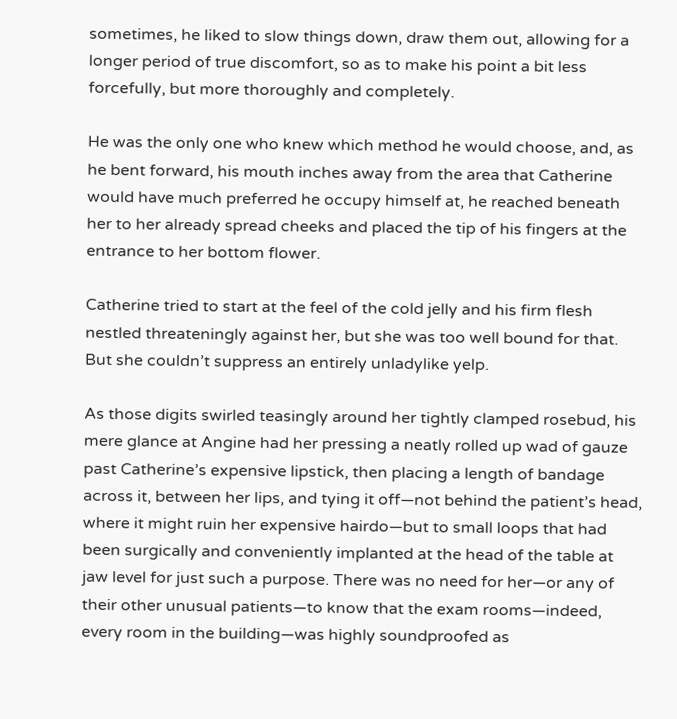sometimes, he liked to slow things down, draw them out, allowing for a longer period of true discomfort, so as to make his point a bit less forcefully, but more thoroughly and completely.

He was the only one who knew which method he would choose, and, as he bent forward, his mouth inches away from the area that Catherine would have much preferred he occupy himself at, he reached beneath her to her already spread cheeks and placed the tip of his fingers at the entrance to her bottom flower.

Catherine tried to start at the feel of the cold jelly and his firm flesh nestled threateningly against her, but she was too well bound for that. But she couldn’t suppress an entirely unladylike yelp.

As those digits swirled teasingly around her tightly clamped rosebud, his mere glance at Angine had her pressing a neatly rolled up wad of gauze past Catherine’s expensive lipstick, then placing a length of bandage across it, between her lips, and tying it off—not behind the patient’s head, where it might ruin her expensive hairdo—but to small loops that had been surgically and conveniently implanted at the head of the table at jaw level for just such a purpose. There was no need for her—or any of their other unusual patients—to know that the exam rooms—indeed, every room in the building—was highly soundproofed as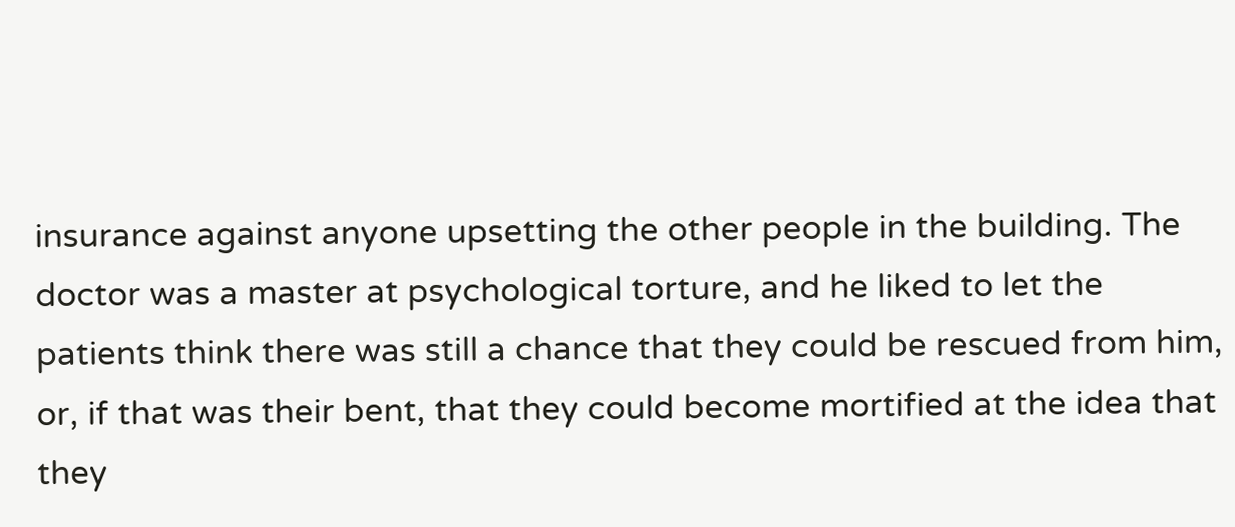insurance against anyone upsetting the other people in the building. The doctor was a master at psychological torture, and he liked to let the patients think there was still a chance that they could be rescued from him, or, if that was their bent, that they could become mortified at the idea that they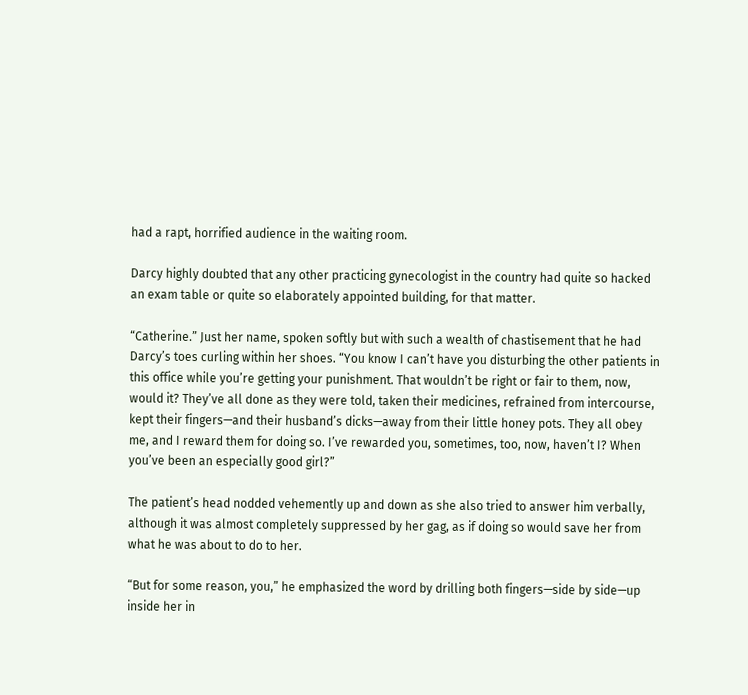had a rapt, horrified audience in the waiting room.

Darcy highly doubted that any other practicing gynecologist in the country had quite so hacked an exam table or quite so elaborately appointed building, for that matter.

“Catherine.” Just her name, spoken softly but with such a wealth of chastisement that he had Darcy’s toes curling within her shoes. “You know I can’t have you disturbing the other patients in this office while you’re getting your punishment. That wouldn’t be right or fair to them, now, would it? They’ve all done as they were told, taken their medicines, refrained from intercourse, kept their fingers—and their husband’s dicks—away from their little honey pots. They all obey me, and I reward them for doing so. I’ve rewarded you, sometimes, too, now, haven’t I? When you’ve been an especially good girl?”

The patient’s head nodded vehemently up and down as she also tried to answer him verbally, although it was almost completely suppressed by her gag, as if doing so would save her from what he was about to do to her.

“But for some reason, you,” he emphasized the word by drilling both fingers—side by side—up inside her in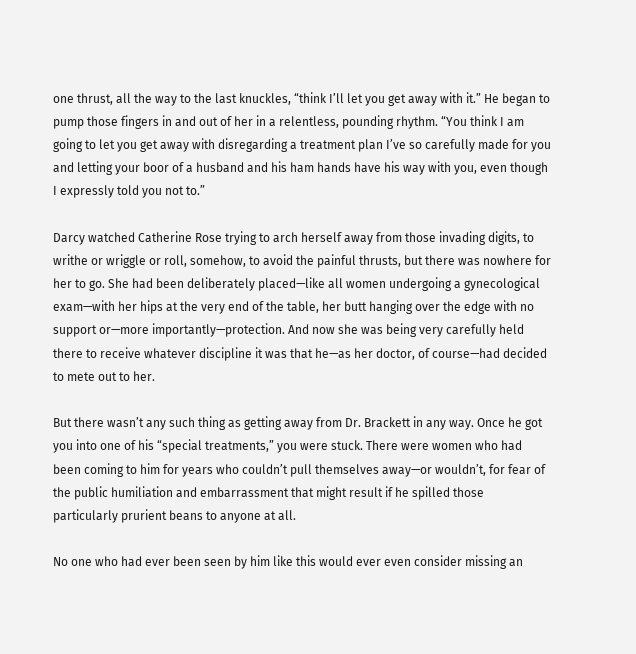one thrust, all the way to the last knuckles, “think I’ll let you get away with it.” He began to pump those fingers in and out of her in a relentless, pounding rhythm. “You think I am going to let you get away with disregarding a treatment plan I’ve so carefully made for you and letting your boor of a husband and his ham hands have his way with you, even though I expressly told you not to.”

Darcy watched Catherine Rose trying to arch herself away from those invading digits, to writhe or wriggle or roll, somehow, to avoid the painful thrusts, but there was nowhere for her to go. She had been deliberately placed—like all women undergoing a gynecological exam—with her hips at the very end of the table, her butt hanging over the edge with no support or—more importantly—protection. And now she was being very carefully held there to receive whatever discipline it was that he—as her doctor, of course—had decided to mete out to her.

But there wasn’t any such thing as getting away from Dr. Brackett in any way. Once he got you into one of his “special treatments,” you were stuck. There were women who had been coming to him for years who couldn’t pull themselves away—or wouldn’t, for fear of the public humiliation and embarrassment that might result if he spilled those particularly prurient beans to anyone at all.

No one who had ever been seen by him like this would ever even consider missing an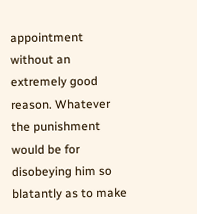appointment without an extremely good reason. Whatever the punishment would be for disobeying him so blatantly as to make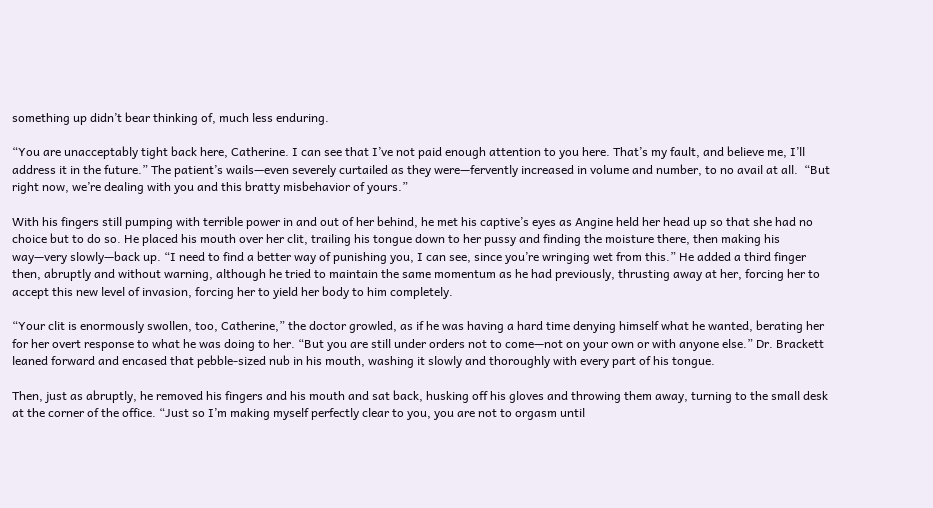something up didn’t bear thinking of, much less enduring.

“You are unacceptably tight back here, Catherine. I can see that I’ve not paid enough attention to you here. That’s my fault, and believe me, I’ll address it in the future.” The patient’s wails—even severely curtailed as they were—fervently increased in volume and number, to no avail at all.  “But right now, we’re dealing with you and this bratty misbehavior of yours.”

With his fingers still pumping with terrible power in and out of her behind, he met his captive’s eyes as Angine held her head up so that she had no choice but to do so. He placed his mouth over her clit, trailing his tongue down to her pussy and finding the moisture there, then making his way—very slowly—back up. “I need to find a better way of punishing you, I can see, since you’re wringing wet from this.” He added a third finger then, abruptly and without warning, although he tried to maintain the same momentum as he had previously, thrusting away at her, forcing her to accept this new level of invasion, forcing her to yield her body to him completely.

“Your clit is enormously swollen, too, Catherine,” the doctor growled, as if he was having a hard time denying himself what he wanted, berating her for her overt response to what he was doing to her. “But you are still under orders not to come—not on your own or with anyone else.” Dr. Brackett leaned forward and encased that pebble-sized nub in his mouth, washing it slowly and thoroughly with every part of his tongue.

Then, just as abruptly, he removed his fingers and his mouth and sat back, husking off his gloves and throwing them away, turning to the small desk at the corner of the office. “Just so I’m making myself perfectly clear to you, you are not to orgasm until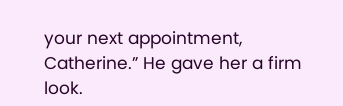your next appointment, Catherine.” He gave her a firm look.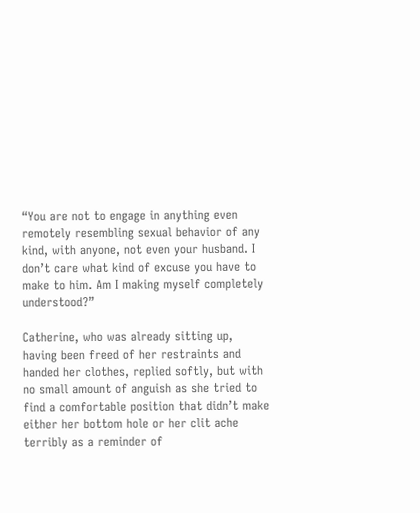“You are not to engage in anything even remotely resembling sexual behavior of any kind, with anyone, not even your husband. I don’t care what kind of excuse you have to make to him. Am I making myself completely understood?”

Catherine, who was already sitting up, having been freed of her restraints and handed her clothes, replied softly, but with no small amount of anguish as she tried to find a comfortable position that didn’t make either her bottom hole or her clit ache terribly as a reminder of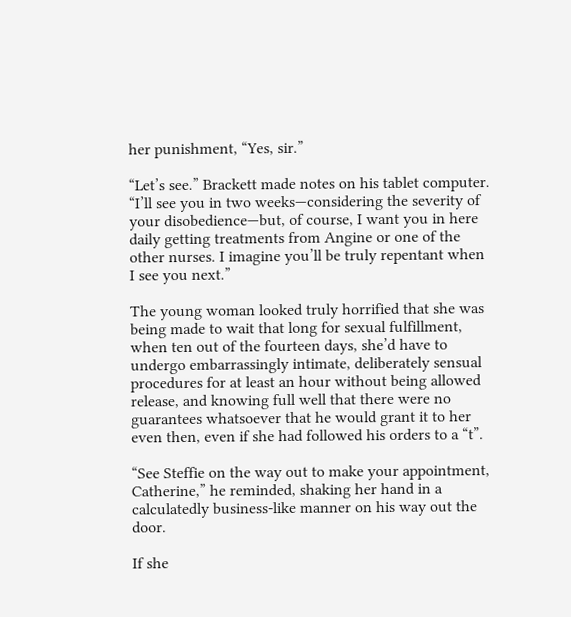her punishment, “Yes, sir.”

“Let’s see.” Brackett made notes on his tablet computer. “I’ll see you in two weeks—considering the severity of your disobedience—but, of course, I want you in here daily getting treatments from Angine or one of the other nurses. I imagine you’ll be truly repentant when I see you next.”

The young woman looked truly horrified that she was being made to wait that long for sexual fulfillment, when ten out of the fourteen days, she’d have to undergo embarrassingly intimate, deliberately sensual procedures for at least an hour without being allowed release, and knowing full well that there were no guarantees whatsoever that he would grant it to her even then, even if she had followed his orders to a “t”.

“See Steffie on the way out to make your appointment, Catherine,” he reminded, shaking her hand in a calculatedly business-like manner on his way out the door.

If she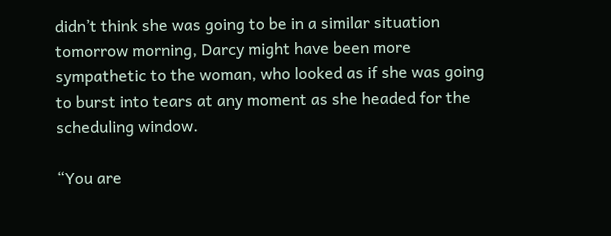didn’t think she was going to be in a similar situation tomorrow morning, Darcy might have been more sympathetic to the woman, who looked as if she was going to burst into tears at any moment as she headed for the scheduling window.

“You are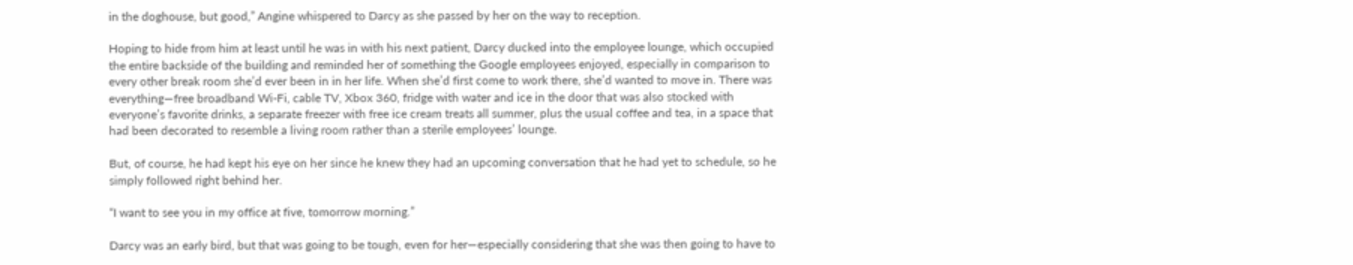in the doghouse, but good,” Angine whispered to Darcy as she passed by her on the way to reception.

Hoping to hide from him at least until he was in with his next patient, Darcy ducked into the employee lounge, which occupied the entire backside of the building and reminded her of something the Google employees enjoyed, especially in comparison to every other break room she’d ever been in in her life. When she’d first come to work there, she’d wanted to move in. There was everything—free broadband Wi-Fi, cable TV, Xbox 360, fridge with water and ice in the door that was also stocked with everyone’s favorite drinks, a separate freezer with free ice cream treats all summer, plus the usual coffee and tea, in a space that had been decorated to resemble a living room rather than a sterile employees’ lounge.

But, of course, he had kept his eye on her since he knew they had an upcoming conversation that he had yet to schedule, so he simply followed right behind her.

“I want to see you in my office at five, tomorrow morning.”

Darcy was an early bird, but that was going to be tough, even for her—especially considering that she was then going to have to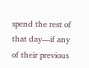spend the rest of that day—if any of their previous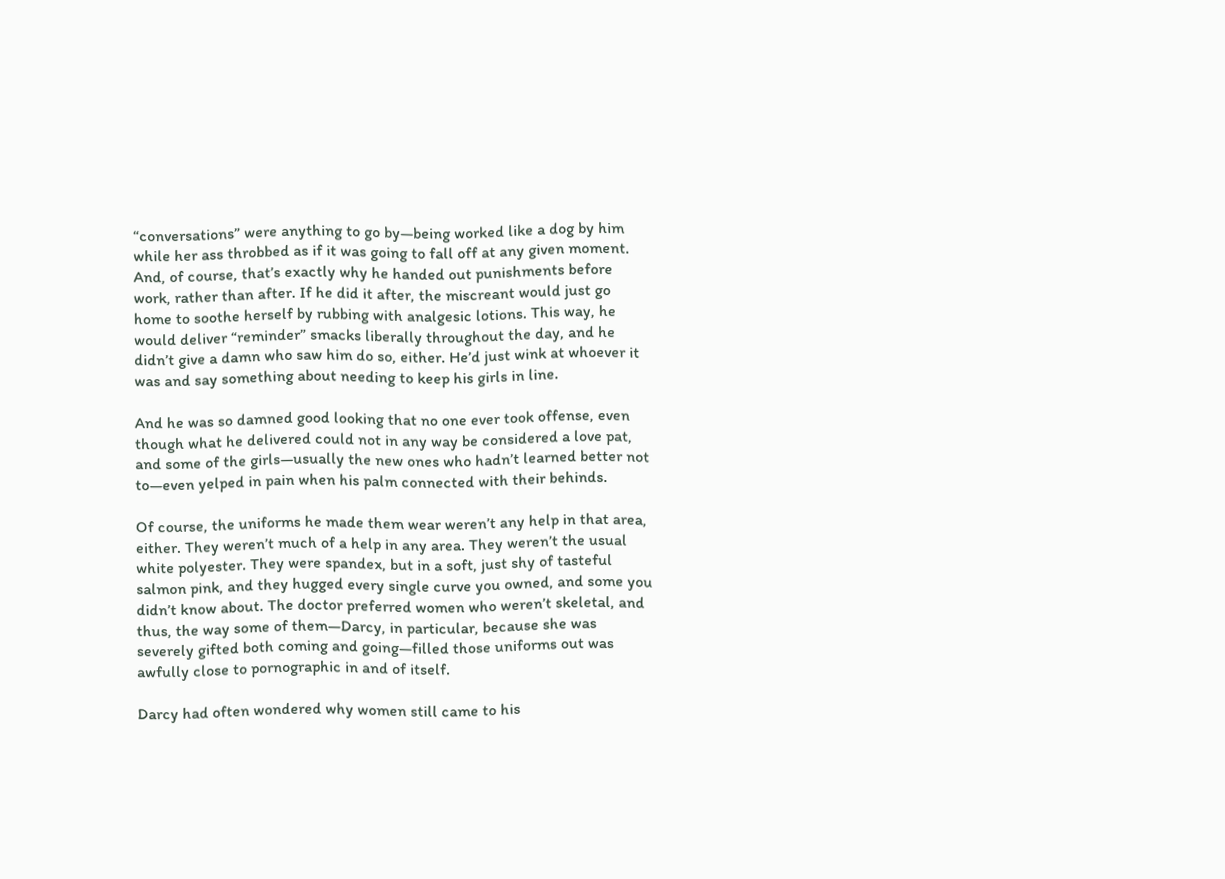“conversations” were anything to go by—being worked like a dog by him while her ass throbbed as if it was going to fall off at any given moment. And, of course, that’s exactly why he handed out punishments before work, rather than after. If he did it after, the miscreant would just go home to soothe herself by rubbing with analgesic lotions. This way, he would deliver “reminder” smacks liberally throughout the day, and he didn’t give a damn who saw him do so, either. He’d just wink at whoever it was and say something about needing to keep his girls in line.

And he was so damned good looking that no one ever took offense, even though what he delivered could not in any way be considered a love pat, and some of the girls—usually the new ones who hadn’t learned better not to—even yelped in pain when his palm connected with their behinds.

Of course, the uniforms he made them wear weren’t any help in that area, either. They weren’t much of a help in any area. They weren’t the usual white polyester. They were spandex, but in a soft, just shy of tasteful salmon pink, and they hugged every single curve you owned, and some you didn’t know about. The doctor preferred women who weren’t skeletal, and thus, the way some of them—Darcy, in particular, because she was severely gifted both coming and going—filled those uniforms out was awfully close to pornographic in and of itself.

Darcy had often wondered why women still came to his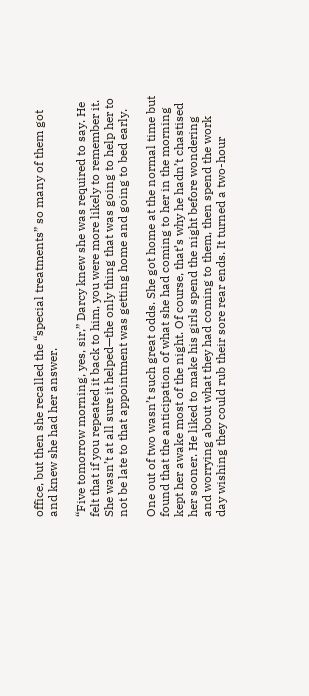office, but then she recalled the “special treatments” so many of them got and knew she had her answer.

“Five tomorrow morning, yes, sir,” Darcy knew she was required to say. He felt that if you repeated it back to him, you were more likely to remember it. She wasn’t at all sure it helped—the only thing that was going to help her to not be late to that appointment was getting home and going to bed early.

One out of two wasn’t such great odds. She got home at the normal time but found that the anticipation of what she had coming to her in the morning kept her awake most of the night. Of course, that’s why he hadn’t chastised her sooner. He liked to make his girls spend the night before wondering and worrying about what they had coming to them, then spend the work day wishing they could rub their sore rear ends. It turned a two-hour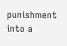punishment into a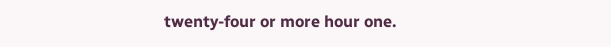twenty-four or more hour one.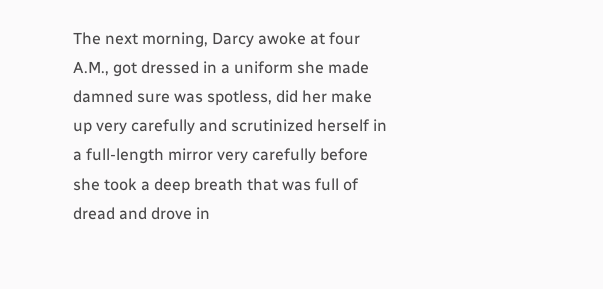The next morning, Darcy awoke at four A.M., got dressed in a uniform she made damned sure was spotless, did her make up very carefully and scrutinized herself in a full-length mirror very carefully before she took a deep breath that was full of dread and drove in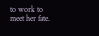to work to meet her fate.